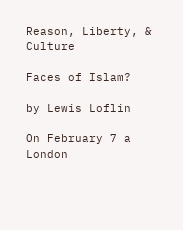Reason, Liberty, & Culture

Faces of Islam?

by Lewis Loflin

On February 7 a London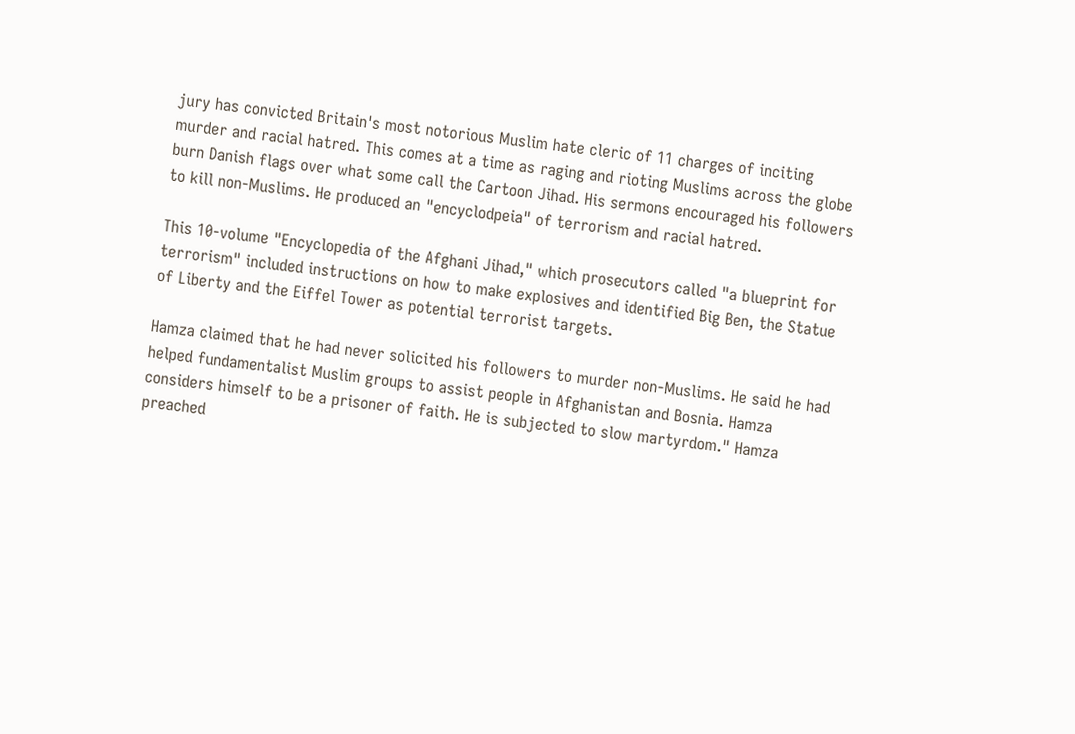jury has convicted Britain's most notorious Muslim hate cleric of 11 charges of inciting murder and racial hatred. This comes at a time as raging and rioting Muslims across the globe burn Danish flags over what some call the Cartoon Jihad. His sermons encouraged his followers to kill non-Muslims. He produced an "encyclodpeia" of terrorism and racial hatred.

This 10-volume "Encyclopedia of the Afghani Jihad," which prosecutors called "a blueprint for terrorism" included instructions on how to make explosives and identified Big Ben, the Statue of Liberty and the Eiffel Tower as potential terrorist targets.

Hamza claimed that he had never solicited his followers to murder non-Muslims. He said he had helped fundamentalist Muslim groups to assist people in Afghanistan and Bosnia. Hamza considers himself to be a prisoner of faith. He is subjected to slow martyrdom." Hamza preached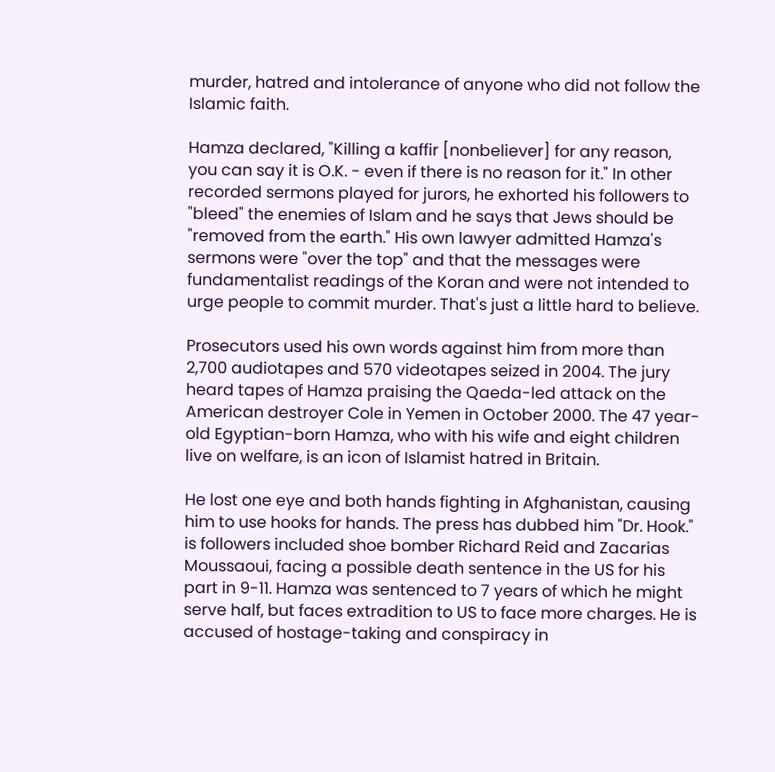murder, hatred and intolerance of anyone who did not follow the Islamic faith.

Hamza declared, "Killing a kaffir [nonbeliever] for any reason, you can say it is O.K. - even if there is no reason for it." In other recorded sermons played for jurors, he exhorted his followers to "bleed" the enemies of Islam and he says that Jews should be "removed from the earth." His own lawyer admitted Hamza's sermons were "over the top" and that the messages were fundamentalist readings of the Koran and were not intended to urge people to commit murder. That's just a little hard to believe.

Prosecutors used his own words against him from more than 2,700 audiotapes and 570 videotapes seized in 2004. The jury heard tapes of Hamza praising the Qaeda-led attack on the American destroyer Cole in Yemen in October 2000. The 47 year-old Egyptian-born Hamza, who with his wife and eight children live on welfare, is an icon of Islamist hatred in Britain.

He lost one eye and both hands fighting in Afghanistan, causing him to use hooks for hands. The press has dubbed him "Dr. Hook." is followers included shoe bomber Richard Reid and Zacarias Moussaoui, facing a possible death sentence in the US for his part in 9-11. Hamza was sentenced to 7 years of which he might serve half, but faces extradition to US to face more charges. He is accused of hostage-taking and conspiracy in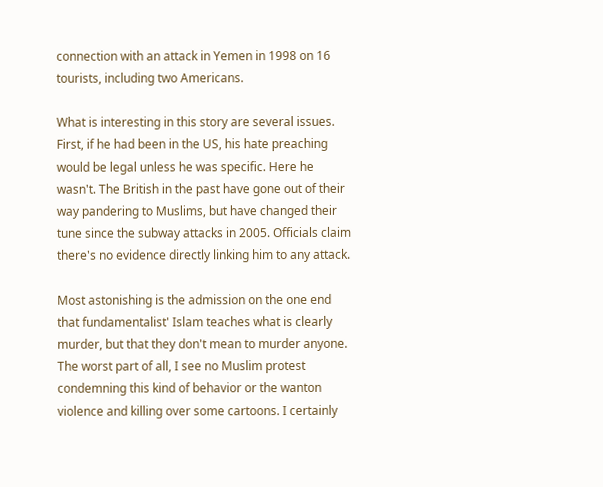connection with an attack in Yemen in 1998 on 16 tourists, including two Americans.

What is interesting in this story are several issues. First, if he had been in the US, his hate preaching would be legal unless he was specific. Here he wasn't. The British in the past have gone out of their way pandering to Muslims, but have changed their tune since the subway attacks in 2005. Officials claim there's no evidence directly linking him to any attack.

Most astonishing is the admission on the one end that fundamentalist' Islam teaches what is clearly murder, but that they don't mean to murder anyone. The worst part of all, I see no Muslim protest condemning this kind of behavior or the wanton violence and killing over some cartoons. I certainly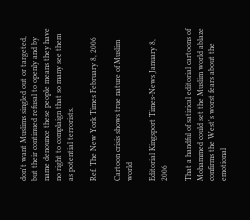don't want Muslims singled out or targeted, but their continued refusal to openly and by name denounce these people means they have no right to complaign that so many see them as potential terrorists.

Ref. The New York Times February 8, 2006

Cartoon crisis shows true nature of Muslim world

Editorial Kingsport Times-News January 8, 2006

That a handful of satirical editorial cartoons of Mohammed could set the Muslim world ablaze confirms the West's worst fears about the emotional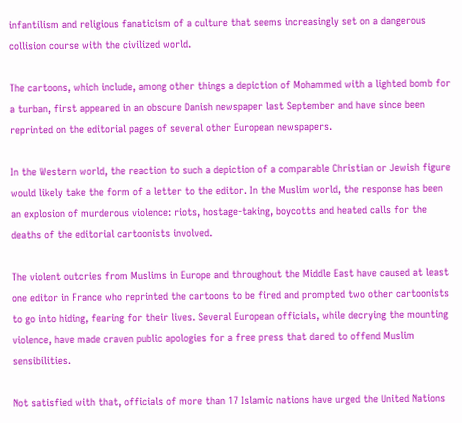infantilism and religious fanaticism of a culture that seems increasingly set on a dangerous collision course with the civilized world.

The cartoons, which include, among other things a depiction of Mohammed with a lighted bomb for a turban, first appeared in an obscure Danish newspaper last September and have since been reprinted on the editorial pages of several other European newspapers.

In the Western world, the reaction to such a depiction of a comparable Christian or Jewish figure would likely take the form of a letter to the editor. In the Muslim world, the response has been an explosion of murderous violence: riots, hostage-taking, boycotts and heated calls for the deaths of the editorial cartoonists involved.

The violent outcries from Muslims in Europe and throughout the Middle East have caused at least one editor in France who reprinted the cartoons to be fired and prompted two other cartoonists to go into hiding, fearing for their lives. Several European officials, while decrying the mounting violence, have made craven public apologies for a free press that dared to offend Muslim sensibilities.

Not satisfied with that, officials of more than 17 Islamic nations have urged the United Nations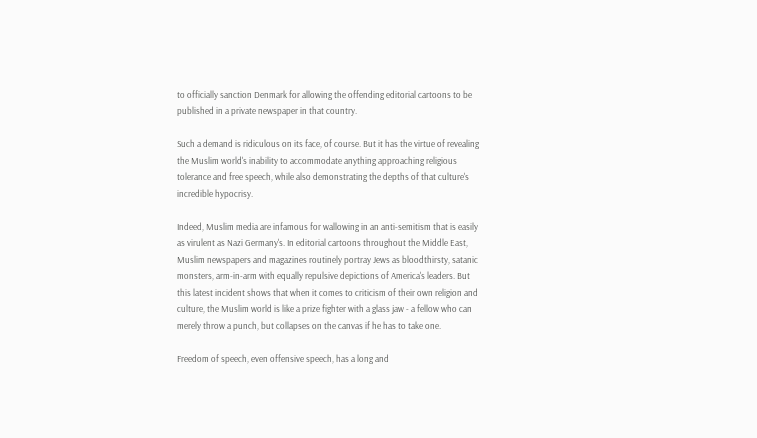to officially sanction Denmark for allowing the offending editorial cartoons to be published in a private newspaper in that country.

Such a demand is ridiculous on its face, of course. But it has the virtue of revealing the Muslim world's inability to accommodate anything approaching religious tolerance and free speech, while also demonstrating the depths of that culture's incredible hypocrisy.

Indeed, Muslim media are infamous for wallowing in an anti-semitism that is easily as virulent as Nazi Germany's. In editorial cartoons throughout the Middle East, Muslim newspapers and magazines routinely portray Jews as bloodthirsty, satanic monsters, arm-in-arm with equally repulsive depictions of America's leaders. But this latest incident shows that when it comes to criticism of their own religion and culture, the Muslim world is like a prize fighter with a glass jaw - a fellow who can merely throw a punch, but collapses on the canvas if he has to take one.

Freedom of speech, even offensive speech, has a long and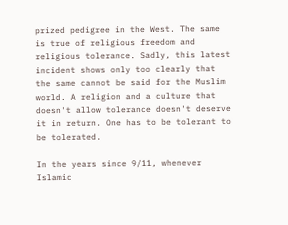prized pedigree in the West. The same is true of religious freedom and religious tolerance. Sadly, this latest incident shows only too clearly that the same cannot be said for the Muslim world. A religion and a culture that doesn't allow tolerance doesn't deserve it in return. One has to be tolerant to be tolerated.

In the years since 9/11, whenever Islamic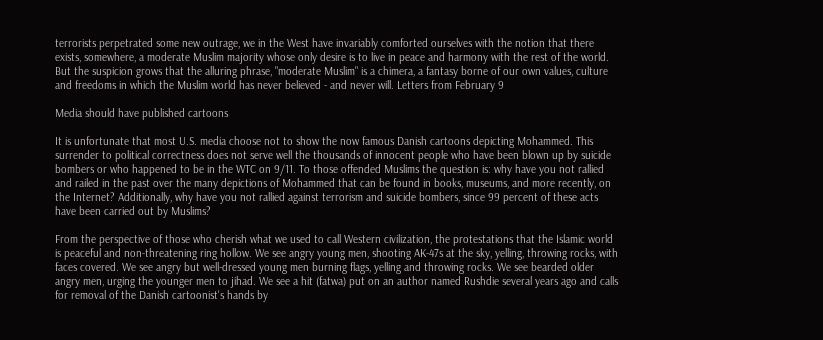terrorists perpetrated some new outrage, we in the West have invariably comforted ourselves with the notion that there exists, somewhere, a moderate Muslim majority whose only desire is to live in peace and harmony with the rest of the world. But the suspicion grows that the alluring phrase, "moderate Muslim" is a chimera, a fantasy borne of our own values, culture and freedoms in which the Muslim world has never believed - and never will. Letters from February 9

Media should have published cartoons

It is unfortunate that most U.S. media choose not to show the now famous Danish cartoons depicting Mohammed. This surrender to political correctness does not serve well the thousands of innocent people who have been blown up by suicide bombers or who happened to be in the WTC on 9/11. To those offended Muslims the question is: why have you not rallied and railed in the past over the many depictions of Mohammed that can be found in books, museums, and more recently, on the Internet? Additionally, why have you not rallied against terrorism and suicide bombers, since 99 percent of these acts have been carried out by Muslims?

From the perspective of those who cherish what we used to call Western civilization, the protestations that the Islamic world is peaceful and non-threatening ring hollow. We see angry young men, shooting AK-47s at the sky, yelling, throwing rocks, with faces covered. We see angry but well-dressed young men burning flags, yelling and throwing rocks. We see bearded older angry men, urging the younger men to jihad. We see a hit (fatwa) put on an author named Rushdie several years ago and calls for removal of the Danish cartoonist's hands by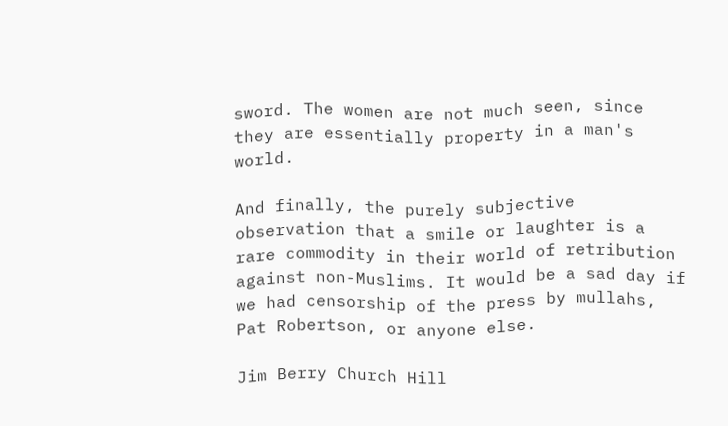sword. The women are not much seen, since they are essentially property in a man's world.

And finally, the purely subjective observation that a smile or laughter is a rare commodity in their world of retribution against non-Muslims. It would be a sad day if we had censorship of the press by mullahs, Pat Robertson, or anyone else.

Jim Berry Church Hill